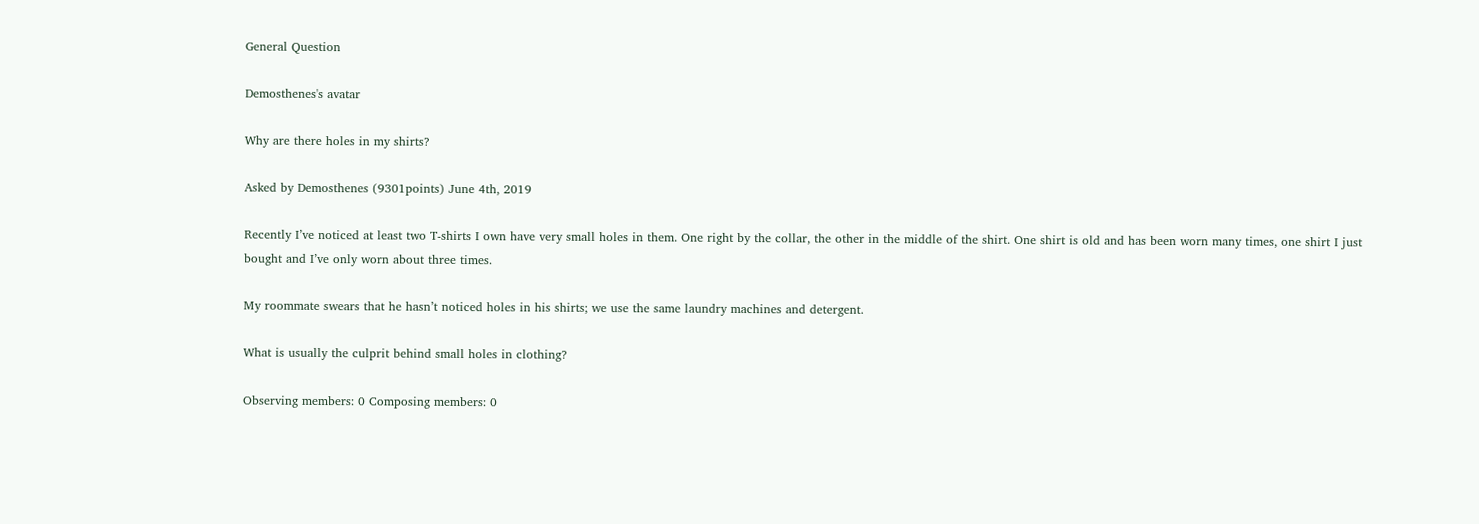General Question

Demosthenes's avatar

Why are there holes in my shirts?

Asked by Demosthenes (9301points) June 4th, 2019

Recently I’ve noticed at least two T-shirts I own have very small holes in them. One right by the collar, the other in the middle of the shirt. One shirt is old and has been worn many times, one shirt I just bought and I’ve only worn about three times.

My roommate swears that he hasn’t noticed holes in his shirts; we use the same laundry machines and detergent.

What is usually the culprit behind small holes in clothing?

Observing members: 0 Composing members: 0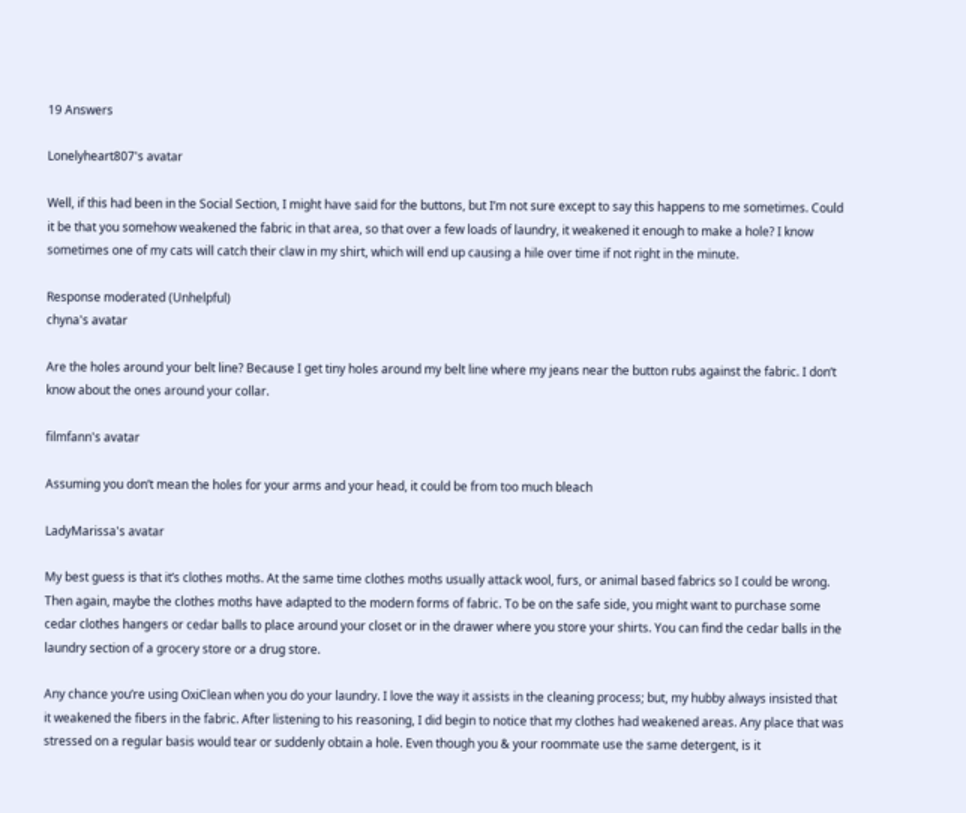19 Answers

Lonelyheart807's avatar

Well, if this had been in the Social Section, I might have said for the buttons, but I’m not sure except to say this happens to me sometimes. Could it be that you somehow weakened the fabric in that area, so that over a few loads of laundry, it weakened it enough to make a hole? I know sometimes one of my cats will catch their claw in my shirt, which will end up causing a hile over time if not right in the minute.

Response moderated (Unhelpful)
chyna's avatar

Are the holes around your belt line? Because I get tiny holes around my belt line where my jeans near the button rubs against the fabric. I don’t know about the ones around your collar.

filmfann's avatar

Assuming you don’t mean the holes for your arms and your head, it could be from too much bleach

LadyMarissa's avatar

My best guess is that it’s clothes moths. At the same time clothes moths usually attack wool, furs, or animal based fabrics so I could be wrong. Then again, maybe the clothes moths have adapted to the modern forms of fabric. To be on the safe side, you might want to purchase some cedar clothes hangers or cedar balls to place around your closet or in the drawer where you store your shirts. You can find the cedar balls in the laundry section of a grocery store or a drug store.

Any chance you’re using OxiClean when you do your laundry. I love the way it assists in the cleaning process; but, my hubby always insisted that it weakened the fibers in the fabric. After listening to his reasoning, I did begin to notice that my clothes had weakened areas. Any place that was stressed on a regular basis would tear or suddenly obtain a hole. Even though you & your roommate use the same detergent, is it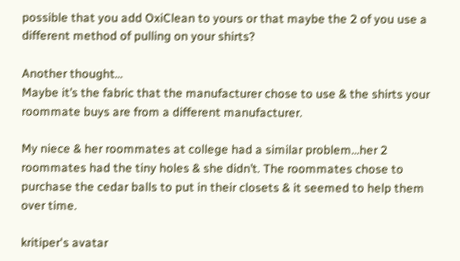possible that you add OxiClean to yours or that maybe the 2 of you use a different method of pulling on your shirts?

Another thought…
Maybe it’s the fabric that the manufacturer chose to use & the shirts your roommate buys are from a different manufacturer.

My niece & her roommates at college had a similar problem…her 2 roommates had the tiny holes & she didn’t. The roommates chose to purchase the cedar balls to put in their closets & it seemed to help them over time.

kritiper's avatar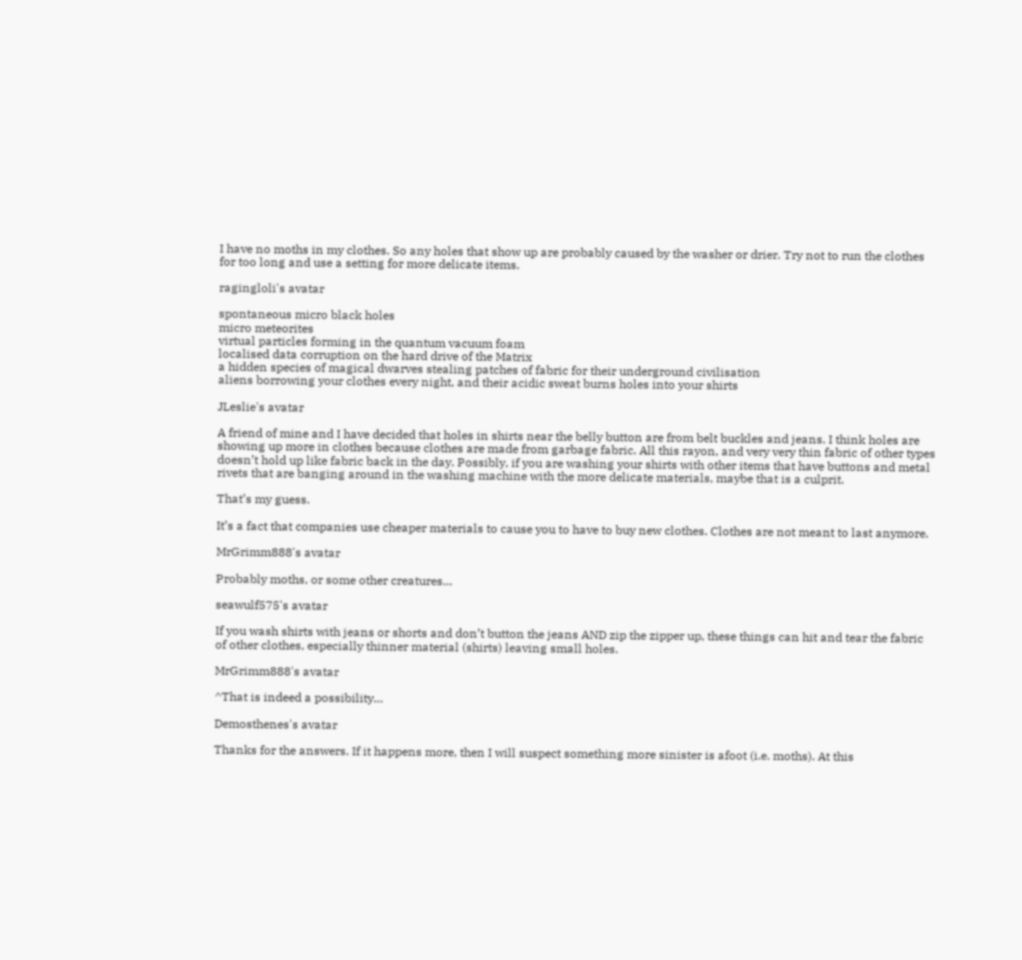I have no moths in my clothes. So any holes that show up are probably caused by the washer or drier. Try not to run the clothes for too long and use a setting for more delicate items.

ragingloli's avatar

spontaneous micro black holes
micro meteorites
virtual particles forming in the quantum vacuum foam
localised data corruption on the hard drive of the Matrix
a hidden species of magical dwarves stealing patches of fabric for their underground civilisation
aliens borrowing your clothes every night, and their acidic sweat burns holes into your shirts

JLeslie's avatar

A friend of mine and I have decided that holes in shirts near the belly button are from belt buckles and jeans. I think holes are showing up more in clothes because clothes are made from garbage fabric. All this rayon, and very very thin fabric of other types doesn’t hold up like fabric back in the day. Possibly, if you are washing your shirts with other items that have buttons and metal rivets that are banging around in the washing machine with the more delicate materials, maybe that is a culprit.

That’s my guess.

It’s a fact that companies use cheaper materials to cause you to have to buy new clothes. Clothes are not meant to last anymore.

MrGrimm888's avatar

Probably moths, or some other creatures…

seawulf575's avatar

If you wash shirts with jeans or shorts and don’t button the jeans AND zip the zipper up, these things can hit and tear the fabric of other clothes, especially thinner material (shirts) leaving small holes.

MrGrimm888's avatar

^That is indeed a possibility…

Demosthenes's avatar

Thanks for the answers. If it happens more, then I will suspect something more sinister is afoot (i.e. moths). At this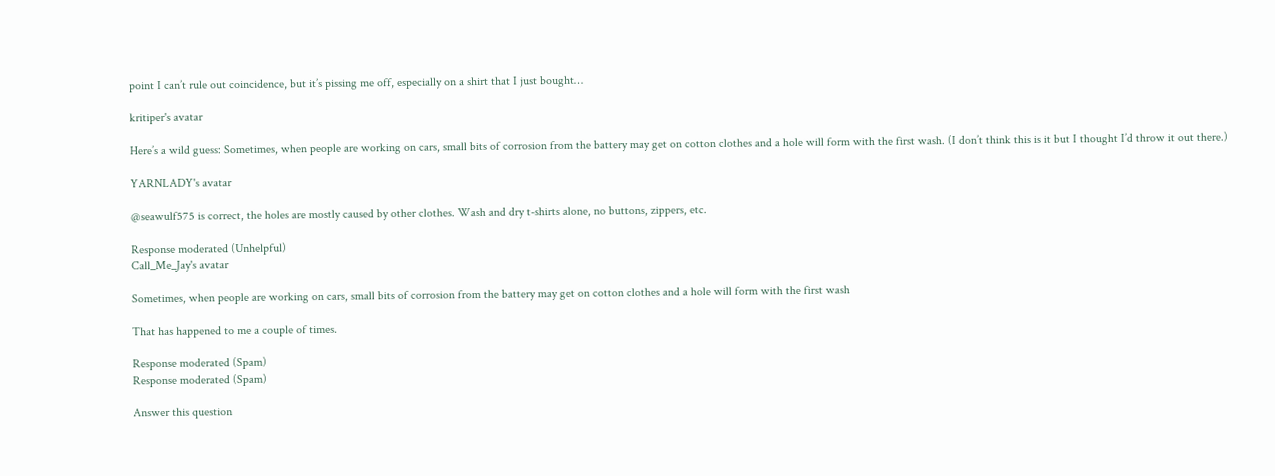point I can’t rule out coincidence, but it’s pissing me off, especially on a shirt that I just bought…

kritiper's avatar

Here’s a wild guess: Sometimes, when people are working on cars, small bits of corrosion from the battery may get on cotton clothes and a hole will form with the first wash. (I don’t think this is it but I thought I’d throw it out there.)

YARNLADY's avatar

@seawulf575 is correct, the holes are mostly caused by other clothes. Wash and dry t-shirts alone, no buttons, zippers, etc.

Response moderated (Unhelpful)
Call_Me_Jay's avatar

Sometimes, when people are working on cars, small bits of corrosion from the battery may get on cotton clothes and a hole will form with the first wash

That has happened to me a couple of times.

Response moderated (Spam)
Response moderated (Spam)

Answer this question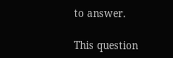to answer.

This question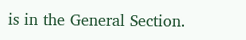is in the General Section.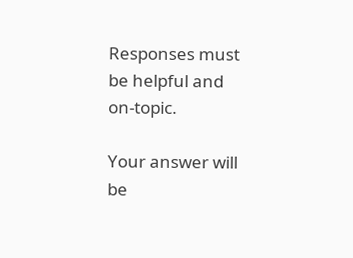Responses must be helpful and on-topic.

Your answer will be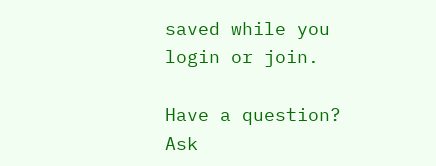saved while you login or join.

Have a question? Ask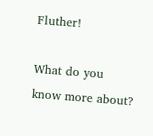Fluther!

What do you know more about?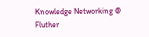Knowledge Networking @ Fluther